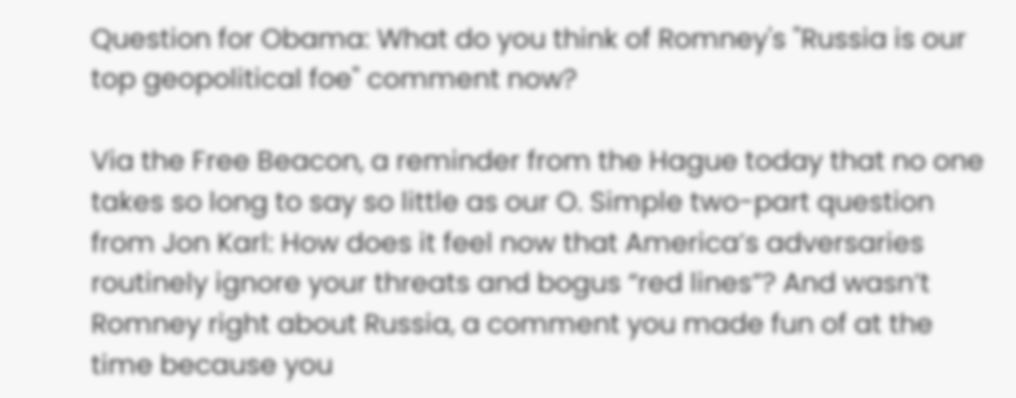Question for Obama: What do you think of Romney's "Russia is our top geopolitical foe" comment now?

Via the Free Beacon, a reminder from the Hague today that no one takes so long to say so little as our O. Simple two-part question from Jon Karl: How does it feel now that America’s adversaries routinely ignore your threats and bogus “red lines”? And wasn’t Romney right about Russia, a comment you made fun of at the time because you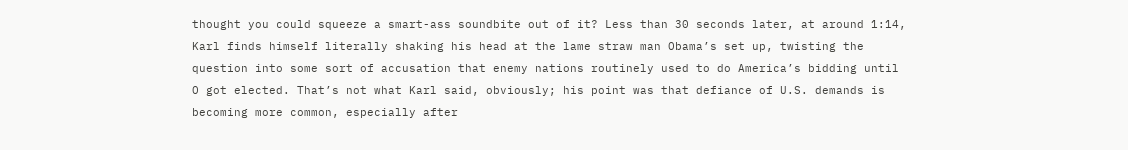thought you could squeeze a smart-ass soundbite out of it? Less than 30 seconds later, at around 1:14, Karl finds himself literally shaking his head at the lame straw man Obama’s set up, twisting the question into some sort of accusation that enemy nations routinely used to do America’s bidding until O got elected. That’s not what Karl said, obviously; his point was that defiance of U.S. demands is becoming more common, especially after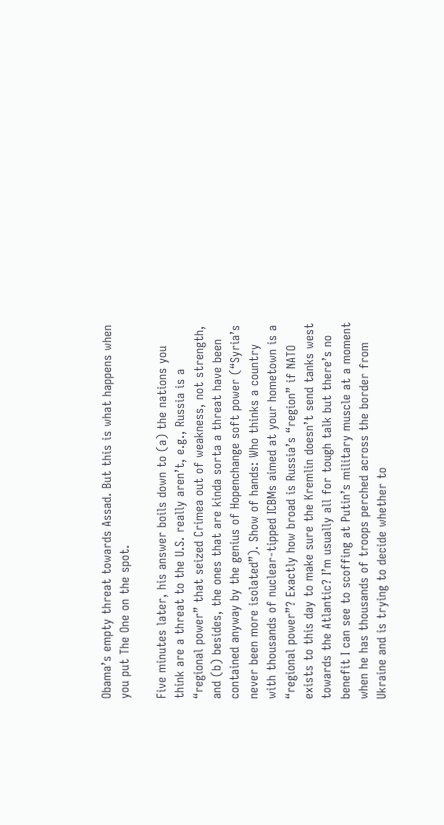Obama’s empty threat towards Assad. But this is what happens when you put The One on the spot.

Five minutes later, his answer boils down to (a) the nations you think are a threat to the U.S. really aren’t, e.g., Russia is a “regional power” that seized Crimea out of weakness, not strength, and (b) besides, the ones that are kinda sorta a threat have been contained anyway by the genius of Hopenchange soft power (“Syria’s never been more isolated”). Show of hands: Who thinks a country with thousands of nuclear-tipped ICBMs aimed at your hometown is a “regional power”? Exactly how broad is Russia’s “region” if NATO exists to this day to make sure the Kremlin doesn’t send tanks west towards the Atlantic? I’m usually all for tough talk but there’s no benefit I can see to scoffing at Putin’s military muscle at a moment when he has thousands of troops perched across the border from Ukraine and is trying to decide whether to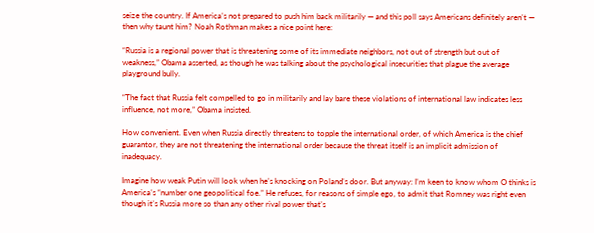seize the country. If America’s not prepared to push him back militarily — and this poll says Americans definitely aren’t — then why taunt him? Noah Rothman makes a nice point here:

“Russia is a regional power that is threatening some of its immediate neighbors, not out of strength but out of weakness,” Obama asserted, as though he was talking about the psychological insecurities that plague the average playground bully.

“The fact that Russia felt compelled to go in militarily and lay bare these violations of international law indicates less influence, not more,” Obama insisted.

How convenient. Even when Russia directly threatens to topple the international order, of which America is the chief guarantor, they are not threatening the international order because the threat itself is an implicit admission of inadequacy.

Imagine how weak Putin will look when he’s knocking on Poland’s door. But anyway: I’m keen to know whom O thinks is America’s “number one geopolitical foe.” He refuses, for reasons of simple ego, to admit that Romney was right even though it’s Russia more so than any other rival power that’s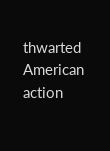thwarted American action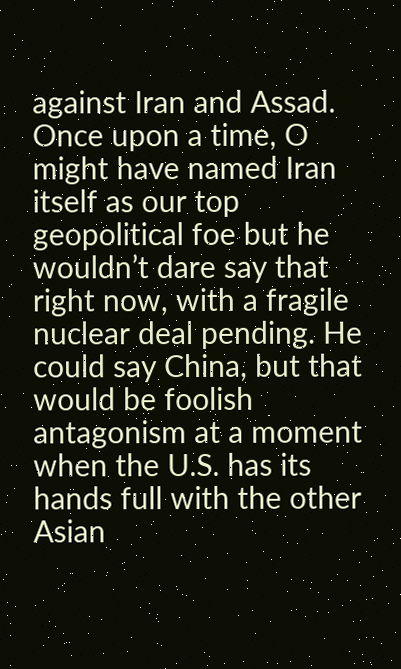against Iran and Assad. Once upon a time, O might have named Iran itself as our top geopolitical foe but he wouldn’t dare say that right now, with a fragile nuclear deal pending. He could say China, but that would be foolish antagonism at a moment when the U.S. has its hands full with the other Asian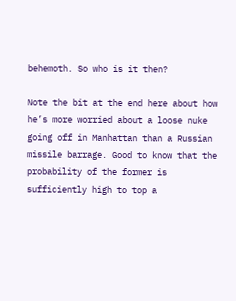behemoth. So who is it then?

Note the bit at the end here about how he’s more worried about a loose nuke going off in Manhattan than a Russian missile barrage. Good to know that the probability of the former is sufficiently high to top a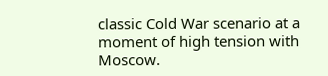classic Cold War scenario at a moment of high tension with Moscow.